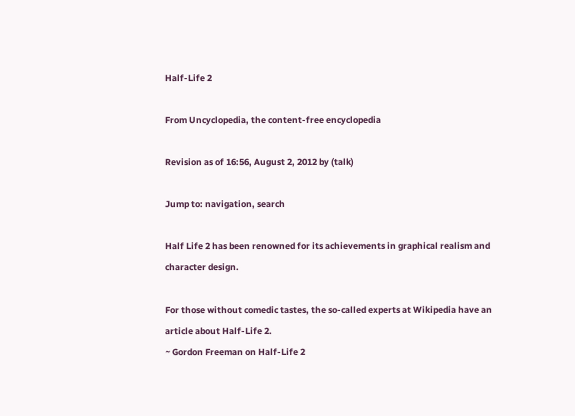Half-Life 2

From Uncyclopedia, the content-free encyclopedia

Revision as of 16:56, August 2, 2012 by (talk)

Jump to: navigation, search

Half Life 2 has been renowned for its achievements in graphical realism and character design.

For those without comedic tastes, the so-called experts at Wikipedia have an article about Half-Life 2.
~ Gordon Freeman on Half-Life 2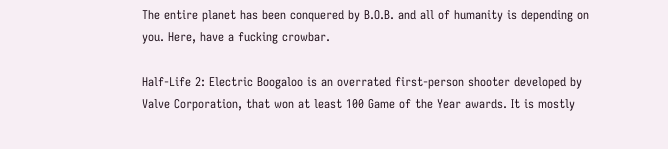The entire planet has been conquered by B.O.B. and all of humanity is depending on you. Here, have a fucking crowbar.

Half-Life 2: Electric Boogaloo is an overrated first-person shooter developed by Valve Corporation, that won at least 100 Game of the Year awards. It is mostly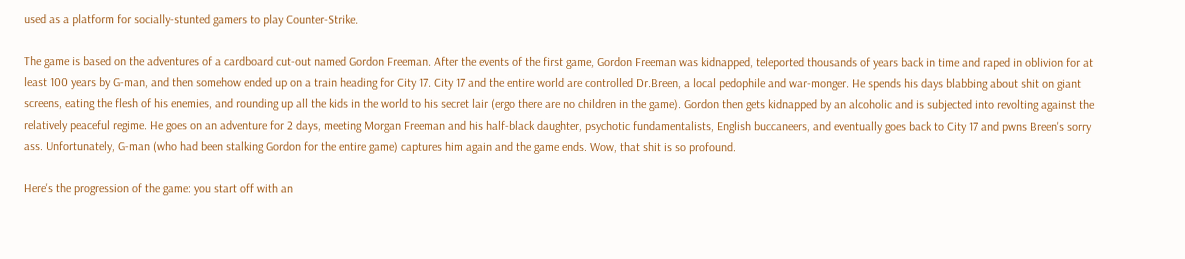used as a platform for socially-stunted gamers to play Counter-Strike.

The game is based on the adventures of a cardboard cut-out named Gordon Freeman. After the events of the first game, Gordon Freeman was kidnapped, teleported thousands of years back in time and raped in oblivion for at least 100 years by G-man, and then somehow ended up on a train heading for City 17. City 17 and the entire world are controlled Dr.Breen, a local pedophile and war-monger. He spends his days blabbing about shit on giant screens, eating the flesh of his enemies, and rounding up all the kids in the world to his secret lair (ergo there are no children in the game). Gordon then gets kidnapped by an alcoholic and is subjected into revolting against the relatively peaceful regime. He goes on an adventure for 2 days, meeting Morgan Freeman and his half-black daughter, psychotic fundamentalists, English buccaneers, and eventually goes back to City 17 and pwns Breen's sorry ass. Unfortunately, G-man (who had been stalking Gordon for the entire game) captures him again and the game ends. Wow, that shit is so profound.

Here's the progression of the game: you start off with an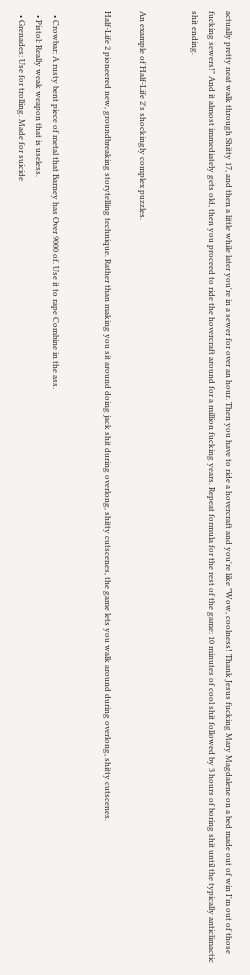actually pretty neat walk through Shitty 17, and then a little while later you're in a sewer for over an hour. Then you have to ride a hovercraft and you're like "Wow, coolness! Thank Jesus fucking Mary Magdalene on a bed made out of win I'm out of those fucking sewers!" And it almost immediately gets old, then you proceed to ride the hovercraft around for a million fucking years. Repeat formula for the rest of the game: 10 minutes of cool shit followed by 3 hours of boring shit until the typically anticlimactic shit ending.


An example of Half-Life 2's shockingly complex puzzles.

Half-Life 2 pioneered new, groundbreaking storytelling technique. Rather than making you sit around doing jack shit during overlong, shitty cutscenes, the game lets you walk around during overlong, shitty cutscenes.


  • Crowbar: A rusty bent piece of metal that Barney has Over 9000 of. Use it to rape Combine in the ass.
  • Pistol: Really weak weapon that is useless.
  • Grenades: Use for trolling. Made for suicide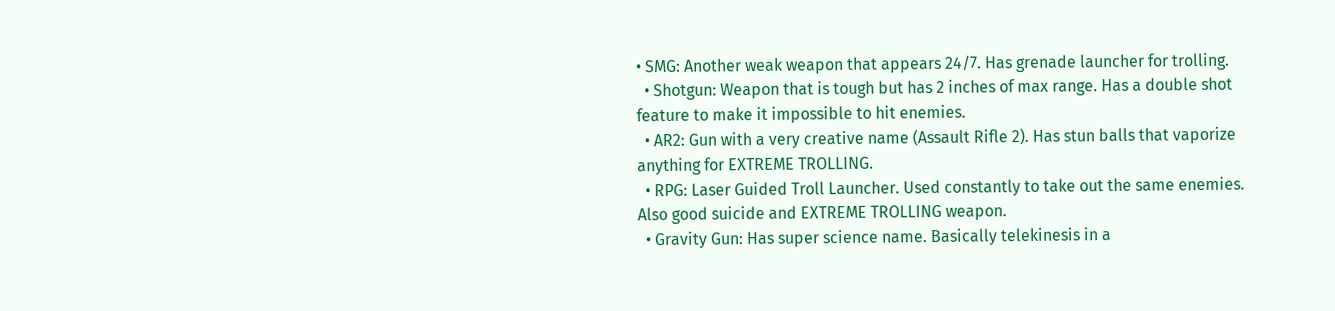• SMG: Another weak weapon that appears 24/7. Has grenade launcher for trolling.
  • Shotgun: Weapon that is tough but has 2 inches of max range. Has a double shot feature to make it impossible to hit enemies.
  • AR2: Gun with a very creative name (Assault Rifle 2). Has stun balls that vaporize anything for EXTREME TROLLING.
  • RPG: Laser Guided Troll Launcher. Used constantly to take out the same enemies. Also good suicide and EXTREME TROLLING weapon.
  • Gravity Gun: Has super science name. Basically telekinesis in a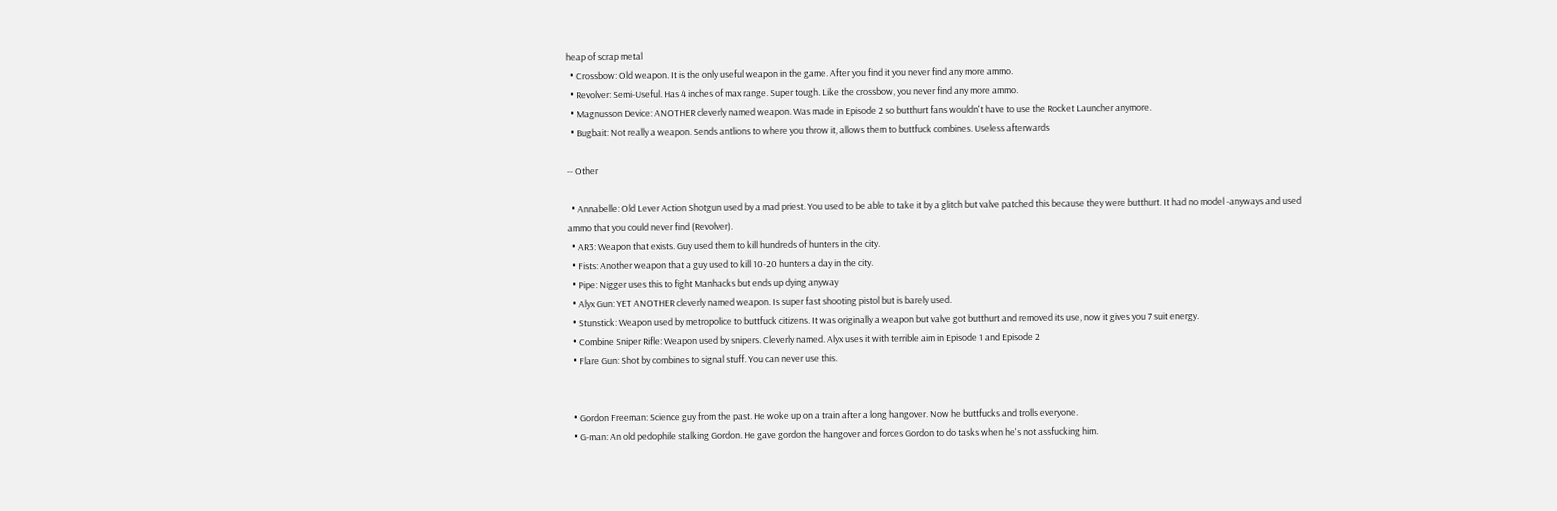heap of scrap metal
  • Crossbow: Old weapon. It is the only useful weapon in the game. After you find it you never find any more ammo.
  • Revolver: Semi-Useful. Has 4 inches of max range. Super tough. Like the crossbow, you never find any more ammo.
  • Magnusson Device: ANOTHER cleverly named weapon. Was made in Episode 2 so butthurt fans wouldn't have to use the Rocket Launcher anymore.
  • Bugbait: Not really a weapon. Sends antlions to where you throw it, allows them to buttfuck combines. Useless afterwards

-- Other

  • Annabelle: Old Lever Action Shotgun used by a mad priest. You used to be able to take it by a glitch but valve patched this because they were butthurt. It had no model -anyways and used ammo that you could never find (Revolver).
  • AR3: Weapon that exists. Guy used them to kill hundreds of hunters in the city.
  • Fists: Another weapon that a guy used to kill 10-20 hunters a day in the city.
  • Pipe: Nigger uses this to fight Manhacks but ends up dying anyway
  • Alyx Gun: YET ANOTHER cleverly named weapon. Is super fast shooting pistol but is barely used.
  • Stunstick: Weapon used by metropolice to buttfuck citizens. It was originally a weapon but valve got butthurt and removed its use, now it gives you 7 suit energy.
  • Combine Sniper Rifle: Weapon used by snipers. Cleverly named. Alyx uses it with terrible aim in Episode 1 and Episode 2
  • Flare Gun: Shot by combines to signal stuff. You can never use this.


  • Gordon Freeman: Science guy from the past. He woke up on a train after a long hangover. Now he buttfucks and trolls everyone.
  • G-man: An old pedophile stalking Gordon. He gave gordon the hangover and forces Gordon to do tasks when he's not assfucking him.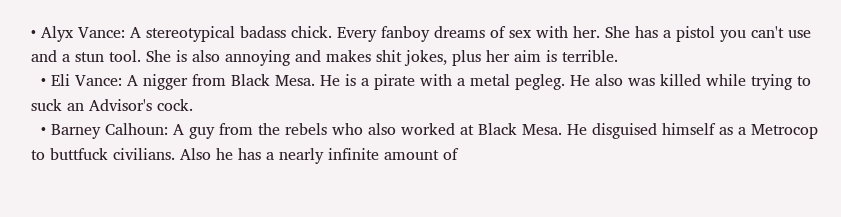• Alyx Vance: A stereotypical badass chick. Every fanboy dreams of sex with her. She has a pistol you can't use and a stun tool. She is also annoying and makes shit jokes, plus her aim is terrible.
  • Eli Vance: A nigger from Black Mesa. He is a pirate with a metal pegleg. He also was killed while trying to suck an Advisor's cock.
  • Barney Calhoun: A guy from the rebels who also worked at Black Mesa. He disguised himself as a Metrocop to buttfuck civilians. Also he has a nearly infinite amount of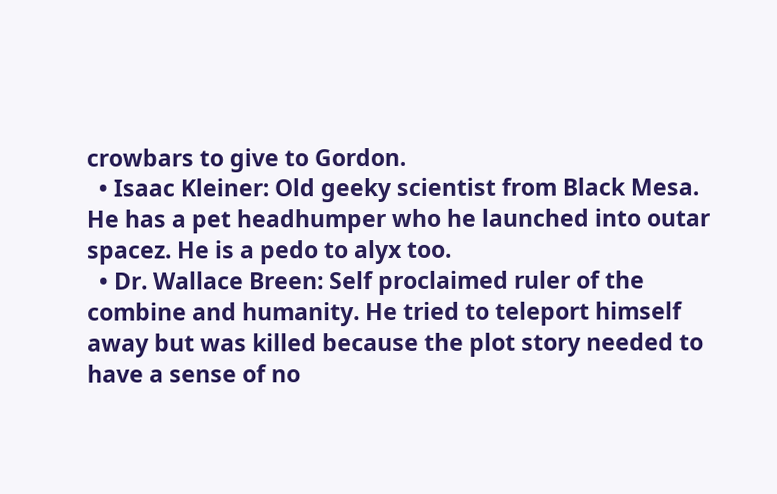crowbars to give to Gordon.
  • Isaac Kleiner: Old geeky scientist from Black Mesa. He has a pet headhumper who he launched into outar spacez. He is a pedo to alyx too.
  • Dr. Wallace Breen: Self proclaimed ruler of the combine and humanity. He tried to teleport himself away but was killed because the plot story needed to have a sense of no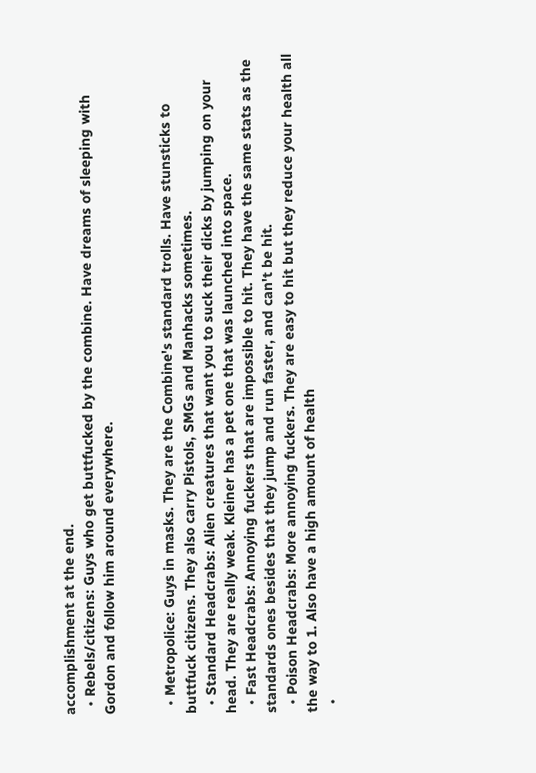accomplishment at the end.
  • Rebels/citizens: Guys who get buttfucked by the combine. Have dreams of sleeping with Gordon and follow him around everywhere.


  • Metropolice: Guys in masks. They are the Combine's standard trolls. Have stunsticks to buttfuck citizens. They also carry Pistols, SMGs and Manhacks sometimes.
  • Standard Headcrabs: Alien creatures that want you to suck their dicks by jumping on your head. They are really weak. Kleiner has a pet one that was launched into space.
  • Fast Headcrabs: Annoying fuckers that are impossible to hit. They have the same stats as the standards ones besides that they jump and run faster, and can't be hit.
  • Poison Headcrabs: More annoying fuckers. They are easy to hit but they reduce your health all the way to 1. Also have a high amount of health
  •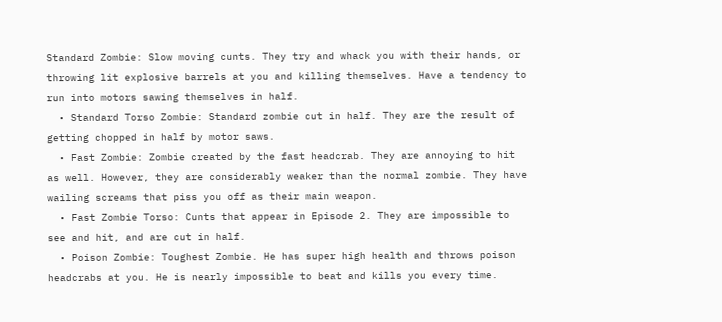Standard Zombie: Slow moving cunts. They try and whack you with their hands, or throwing lit explosive barrels at you and killing themselves. Have a tendency to run into motors sawing themselves in half.
  • Standard Torso Zombie: Standard zombie cut in half. They are the result of getting chopped in half by motor saws.
  • Fast Zombie: Zombie created by the fast headcrab. They are annoying to hit as well. However, they are considerably weaker than the normal zombie. They have wailing screams that piss you off as their main weapon.
  • Fast Zombie Torso: Cunts that appear in Episode 2. They are impossible to see and hit, and are cut in half.
  • Poison Zombie: Toughest Zombie. He has super high health and throws poison headcrabs at you. He is nearly impossible to beat and kills you every time.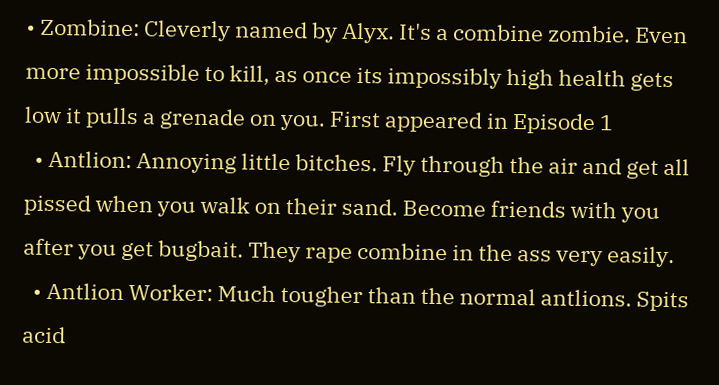• Zombine: Cleverly named by Alyx. It's a combine zombie. Even more impossible to kill, as once its impossibly high health gets low it pulls a grenade on you. First appeared in Episode 1
  • Antlion: Annoying little bitches. Fly through the air and get all pissed when you walk on their sand. Become friends with you after you get bugbait. They rape combine in the ass very easily.
  • Antlion Worker: Much tougher than the normal antlions. Spits acid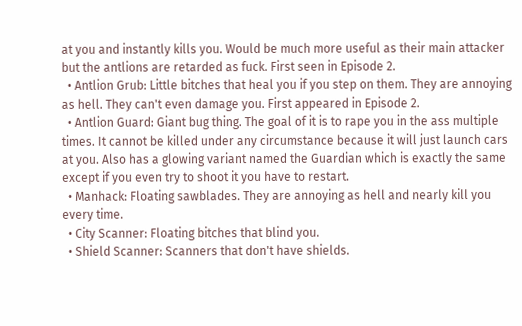at you and instantly kills you. Would be much more useful as their main attacker but the antlions are retarded as fuck. First seen in Episode 2.
  • Antlion Grub: Little bitches that heal you if you step on them. They are annoying as hell. They can't even damage you. First appeared in Episode 2.
  • Antlion Guard: Giant bug thing. The goal of it is to rape you in the ass multiple times. It cannot be killed under any circumstance because it will just launch cars at you. Also has a glowing variant named the Guardian which is exactly the same except if you even try to shoot it you have to restart.
  • Manhack: Floating sawblades. They are annoying as hell and nearly kill you every time.
  • City Scanner: Floating bitches that blind you.
  • Shield Scanner: Scanners that don't have shields.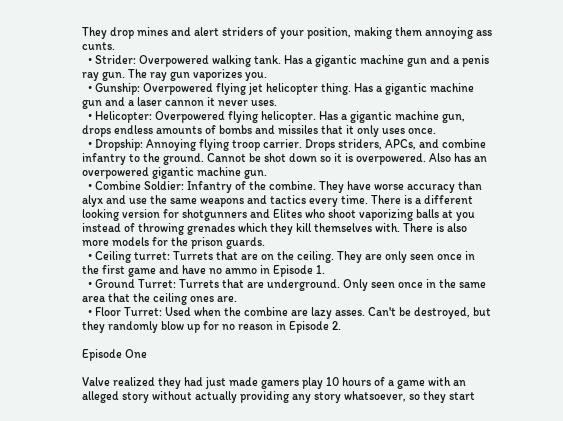They drop mines and alert striders of your position, making them annoying ass cunts.
  • Strider: Overpowered walking tank. Has a gigantic machine gun and a penis ray gun. The ray gun vaporizes you.
  • Gunship: Overpowered flying jet helicopter thing. Has a gigantic machine gun and a laser cannon it never uses.
  • Helicopter: Overpowered flying helicopter. Has a gigantic machine gun, drops endless amounts of bombs and missiles that it only uses once.
  • Dropship: Annoying flying troop carrier. Drops striders, APCs, and combine infantry to the ground. Cannot be shot down so it is overpowered. Also has an overpowered gigantic machine gun.
  • Combine Soldier: Infantry of the combine. They have worse accuracy than alyx and use the same weapons and tactics every time. There is a different looking version for shotgunners and Elites who shoot vaporizing balls at you instead of throwing grenades which they kill themselves with. There is also more models for the prison guards.
  • Ceiling turret: Turrets that are on the ceiling. They are only seen once in the first game and have no ammo in Episode 1.
  • Ground Turret: Turrets that are underground. Only seen once in the same area that the ceiling ones are.
  • Floor Turret: Used when the combine are lazy asses. Can't be destroyed, but they randomly blow up for no reason in Episode 2.

Episode One

Valve realized they had just made gamers play 10 hours of a game with an alleged story without actually providing any story whatsoever, so they start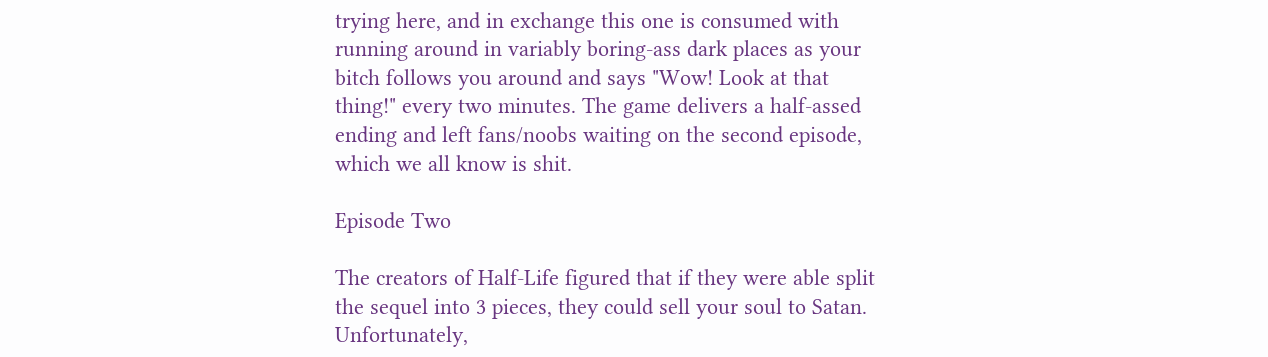trying here, and in exchange this one is consumed with running around in variably boring-ass dark places as your bitch follows you around and says "Wow! Look at that thing!" every two minutes. The game delivers a half-assed ending and left fans/noobs waiting on the second episode, which we all know is shit.

Episode Two

The creators of Half-Life figured that if they were able split the sequel into 3 pieces, they could sell your soul to Satan. Unfortunately,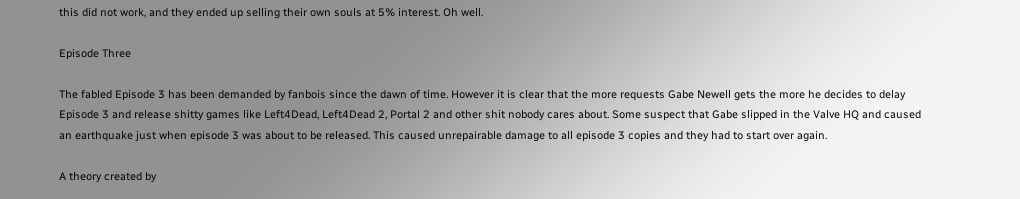this did not work, and they ended up selling their own souls at 5% interest. Oh well.

Episode Three

The fabled Episode 3 has been demanded by fanbois since the dawn of time. However it is clear that the more requests Gabe Newell gets the more he decides to delay Episode 3 and release shitty games like Left4Dead, Left4Dead 2, Portal 2 and other shit nobody cares about. Some suspect that Gabe slipped in the Valve HQ and caused an earthquake just when episode 3 was about to be released. This caused unrepairable damage to all episode 3 copies and they had to start over again.

A theory created by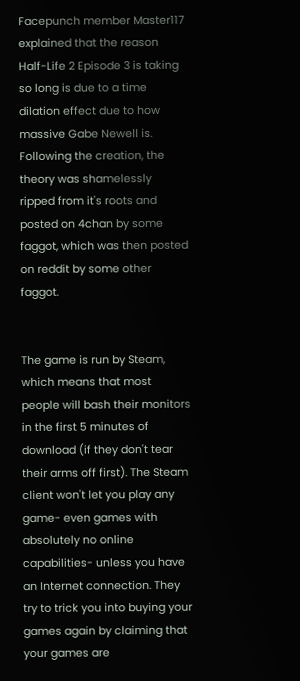Facepunch member Master117 explained that the reason Half-Life 2 Episode 3 is taking so long is due to a time dilation effect due to how massive Gabe Newell is. Following the creation, the theory was shamelessly ripped from it's roots and posted on 4chan by some faggot, which was then posted on reddit by some other faggot.


The game is run by Steam, which means that most people will bash their monitors in the first 5 minutes of download (if they don't tear their arms off first). The Steam client won't let you play any game- even games with absolutely no online capabilities- unless you have an Internet connection. They try to trick you into buying your games again by claiming that your games are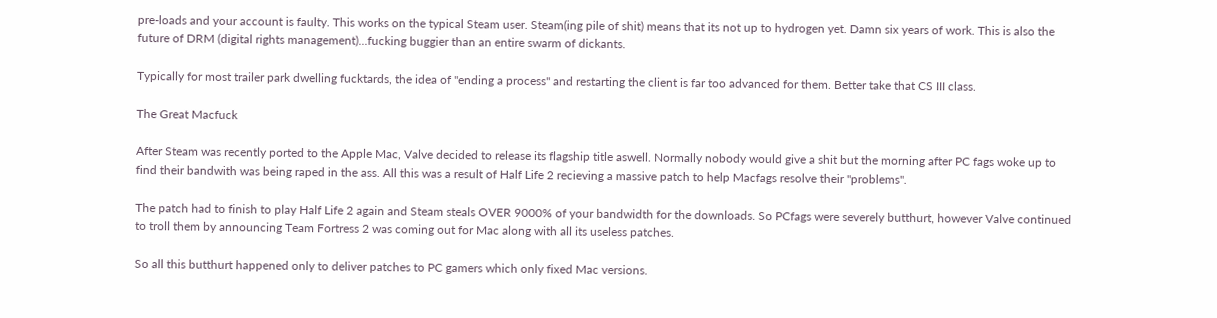pre-loads and your account is faulty. This works on the typical Steam user. Steam(ing pile of shit) means that its not up to hydrogen yet. Damn six years of work. This is also the future of DRM (digital rights management)...fucking buggier than an entire swarm of dickants.

Typically for most trailer park dwelling fucktards, the idea of "ending a process" and restarting the client is far too advanced for them. Better take that CS III class.

The Great Macfuck

After Steam was recently ported to the Apple Mac, Valve decided to release its flagship title aswell. Normally nobody would give a shit but the morning after PC fags woke up to find their bandwith was being raped in the ass. All this was a result of Half Life 2 recieving a massive patch to help Macfags resolve their "problems".

The patch had to finish to play Half Life 2 again and Steam steals OVER 9000% of your bandwidth for the downloads. So PCfags were severely butthurt, however Valve continued to troll them by announcing Team Fortress 2 was coming out for Mac along with all its useless patches.

So all this butthurt happened only to deliver patches to PC gamers which only fixed Mac versions.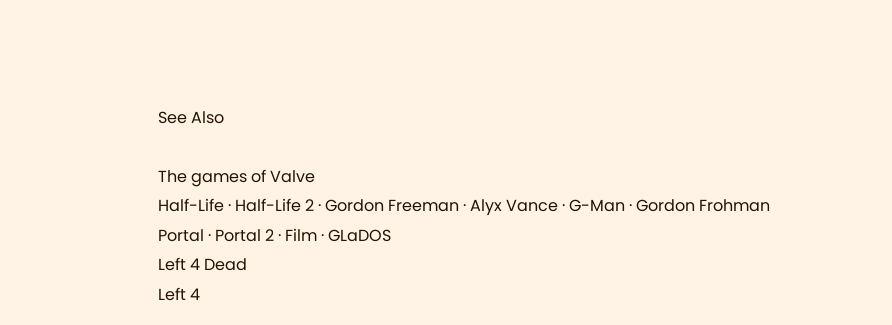See Also

The games of Valve
Half-Life · Half-Life 2 · Gordon Freeman · Alyx Vance · G-Man · Gordon Frohman
Portal · Portal 2 · Film · GLaDOS
Left 4 Dead
Left 4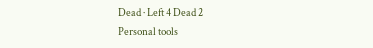Dead · Left 4 Dead 2
Personal tools